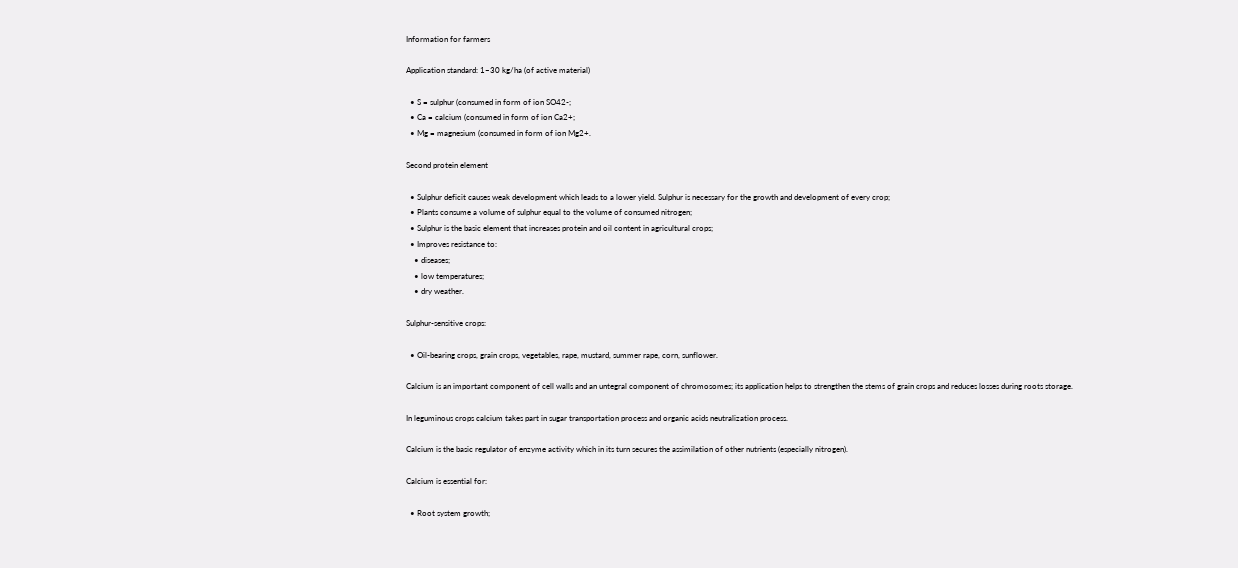Information for farmers

Application standard: 1–30 kg/ha (of active material)

  • S = sulphur (consumed in form of ion SO42-;
  • Ca = calcium (consumed in form of ion Ca2+;
  • Mg = magnesium (consumed in form of ion Mg2+.

Second protein element

  • Sulphur deficit causes weak development which leads to a lower yield. Sulphur is necessary for the growth and development of every crop;
  • Plants consume a volume of sulphur equal to the volume of consumed nitrogen;
  • Sulphur is the basic element that increases protein and oil content in agricultural crops;
  • Improves resistance to:
    • diseases;
    • low temperatures;
    • dry weather.

Sulphur-sensitive crops:

  • Oil-bearing crops, grain crops, vegetables, rape, mustard, summer rape, corn, sunflower.

Calcium is an important component of cell walls and an untegral component of chromosomes; its application helps to strengthen the stems of grain crops and reduces losses during roots storage.

In leguminous crops calcium takes part in sugar transportation process and organic acids neutralization process.

Calcium is the basic regulator of enzyme activity which in its turn secures the assimilation of other nutrients (especially nitrogen).

Calcium is essential for:

  • Root system growth;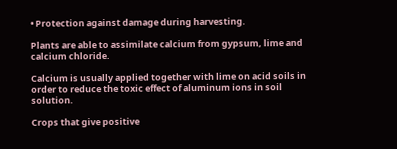• Protection against damage during harvesting.

Plants are able to assimilate calcium from gypsum, lime and calcium chloride.

Calcium is usually applied together with lime on acid soils in order to reduce the toxic effect of aluminum ions in soil solution.

Crops that give positive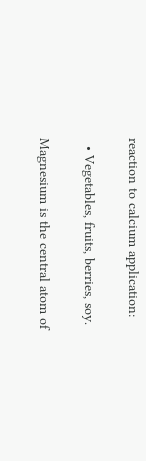reaction to calcium application:

  • Vegetables, fruits, berries, soy.

Magnesium is the central atom of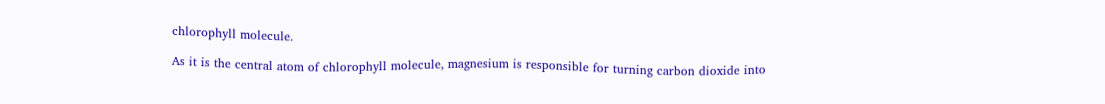chlorophyll molecule.

As it is the central atom of chlorophyll molecule, magnesium is responsible for turning carbon dioxide into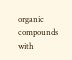organic compounds with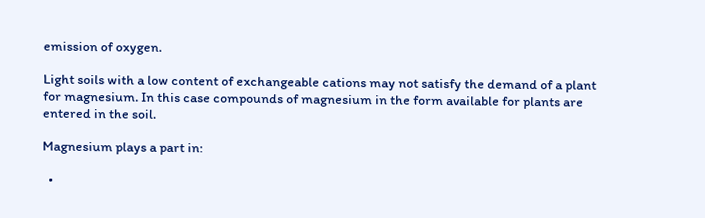emission of oxygen.

Light soils with a low content of exchangeable cations may not satisfy the demand of a plant for magnesium. In this case compounds of magnesium in the form available for plants are entered in the soil.

Magnesium plays a part in:

  •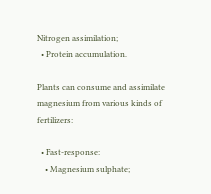Nitrogen assimilation;
  • Protein accumulation.

Plants can consume and assimilate magnesium from various kinds of fertilizers:

  • Fast-response:
    • Magnesium sulphate;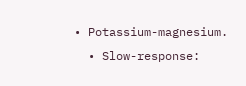• Potassium-magnesium.
  • Slow-response: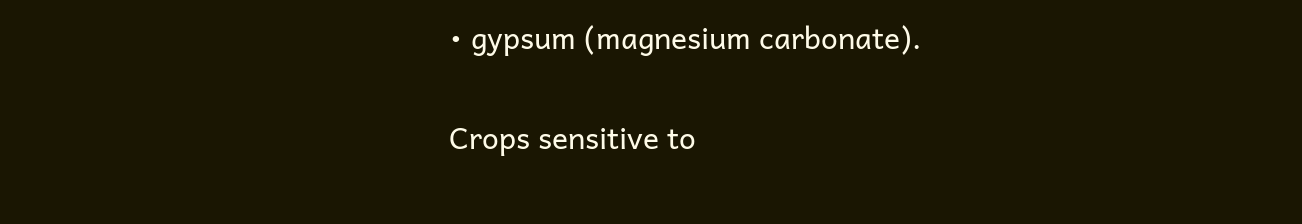• gypsum (magnesium carbonate).

Crops sensitive to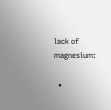lack of magnesium:

  •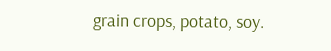grain crops, potato, soy.